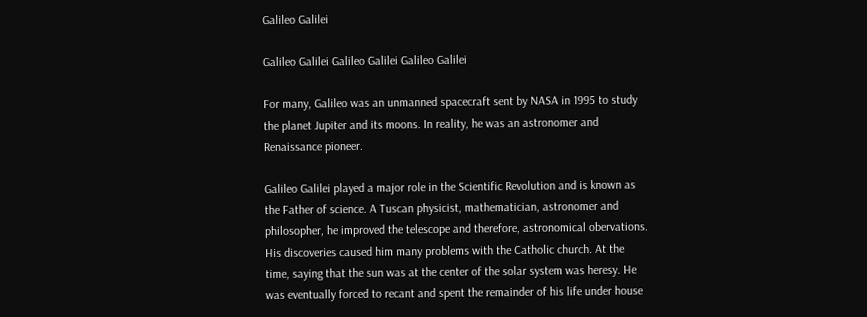Galileo Galilei

Galileo Galilei Galileo Galilei Galileo Galilei

For many, Galileo was an unmanned spacecraft sent by NASA in 1995 to study the planet Jupiter and its moons. In reality, he was an astronomer and Renaissance pioneer.

Galileo Galilei played a major role in the Scientific Revolution and is known as the Father of science. A Tuscan physicist, mathematician, astronomer and philosopher, he improved the telescope and therefore, astronomical obervations. His discoveries caused him many problems with the Catholic church. At the time, saying that the sun was at the center of the solar system was heresy. He was eventually forced to recant and spent the remainder of his life under house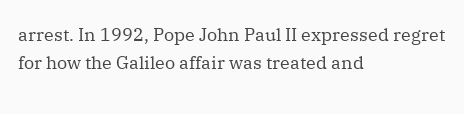arrest. In 1992, Pope John Paul II expressed regret for how the Galileo affair was treated and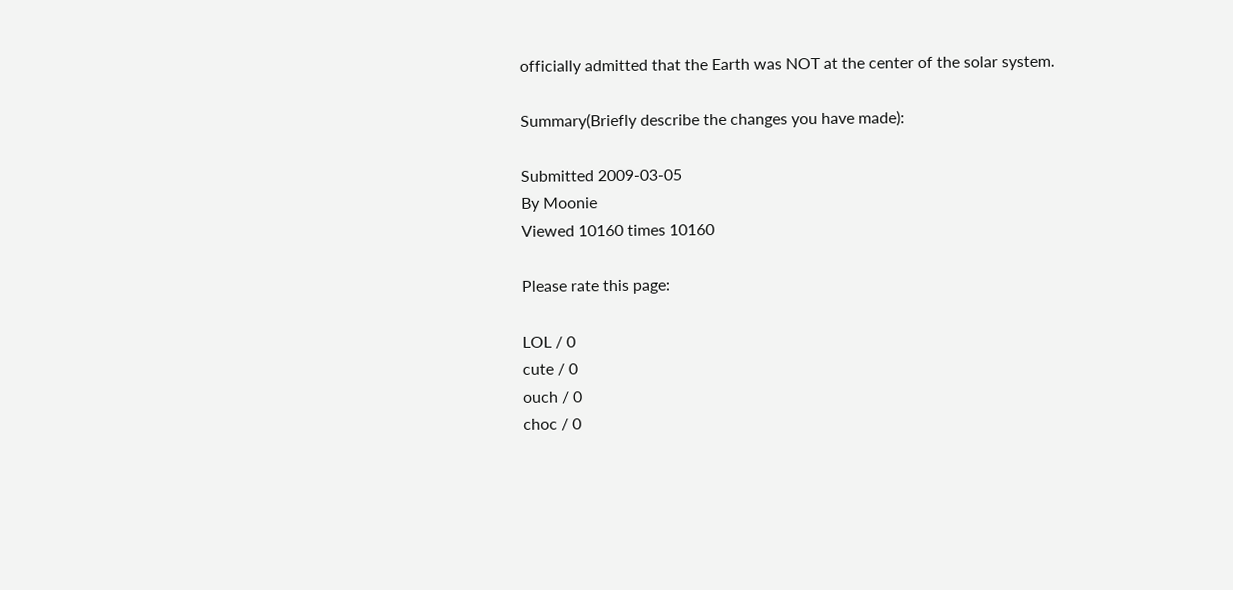officially admitted that the Earth was NOT at the center of the solar system.

Summary(Briefly describe the changes you have made):

Submitted 2009-03-05
By Moonie
Viewed 10160 times 10160

Please rate this page:

LOL / 0
cute / 0
ouch / 0
choc / 0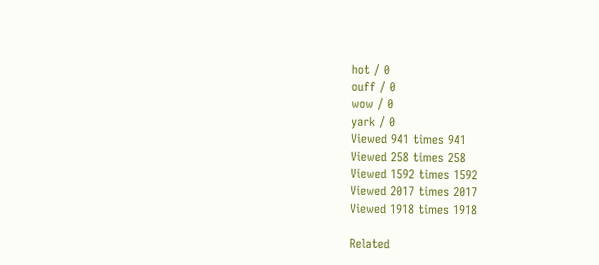hot / 0
ouff / 0
wow / 0
yark / 0
Viewed 941 times 941
Viewed 258 times 258
Viewed 1592 times 1592
Viewed 2017 times 2017
Viewed 1918 times 1918

Related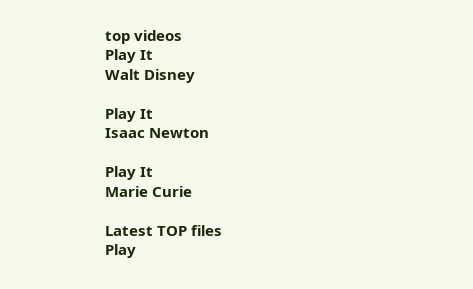top videos
Play It
Walt Disney

Play It
Isaac Newton

Play It
Marie Curie

Latest TOP files
Play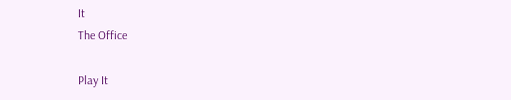It
The Office

Play It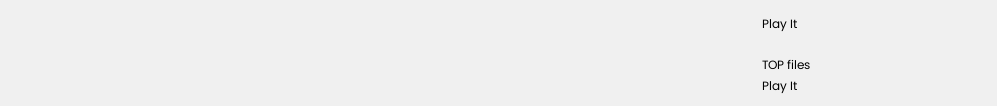Play It

TOP files
Play It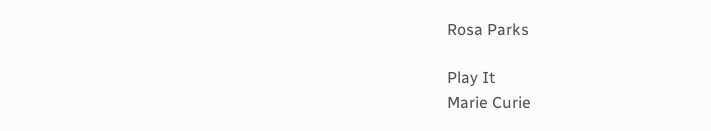Rosa Parks

Play It
Marie Curie